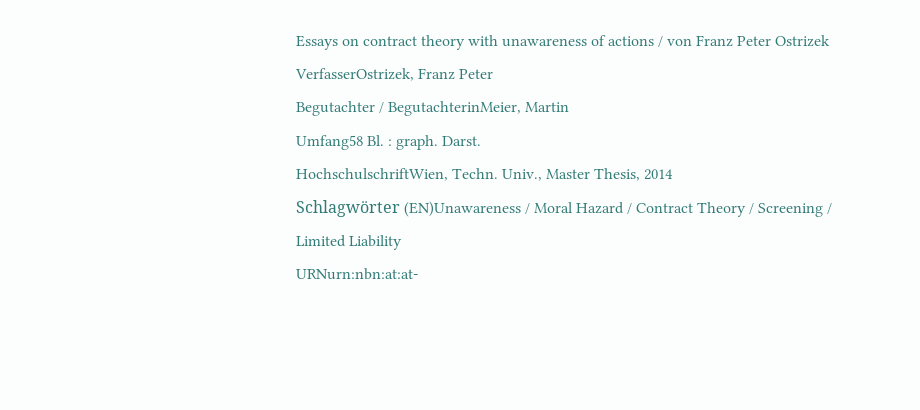Essays on contract theory with unawareness of actions / von Franz Peter Ostrizek
VerfasserOstrizek, Franz Peter
Begutachter / BegutachterinMeier, Martin
Umfang58 Bl. : graph. Darst.
HochschulschriftWien, Techn. Univ., Master Thesis, 2014
Schlagwörter (EN)Unawareness / Moral Hazard / Contract Theory / Screening / Limited Liability
URNurn:nbn:at:at-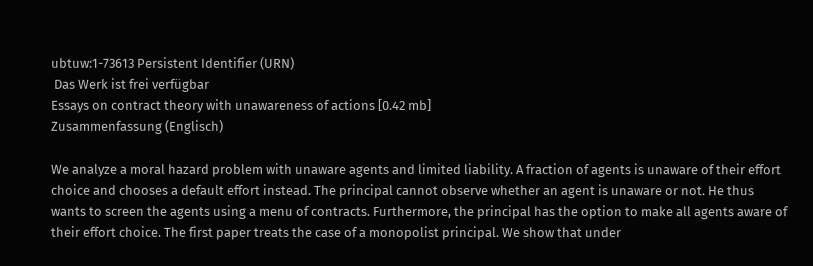ubtuw:1-73613 Persistent Identifier (URN)
 Das Werk ist frei verfügbar
Essays on contract theory with unawareness of actions [0.42 mb]
Zusammenfassung (Englisch)

We analyze a moral hazard problem with unaware agents and limited liability. A fraction of agents is unaware of their effort choice and chooses a default effort instead. The principal cannot observe whether an agent is unaware or not. He thus wants to screen the agents using a menu of contracts. Furthermore, the principal has the option to make all agents aware of their effort choice. The first paper treats the case of a monopolist principal. We show that under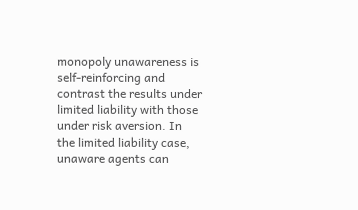monopoly unawareness is self-reinforcing and contrast the results under limited liability with those under risk aversion. In the limited liability case, unaware agents can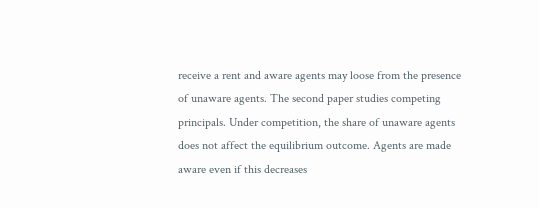receive a rent and aware agents may loose from the presence of unaware agents. The second paper studies competing principals. Under competition, the share of unaware agents does not affect the equilibrium outcome. Agents are made aware even if this decreases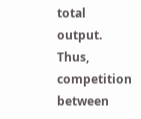total output. Thus, competition between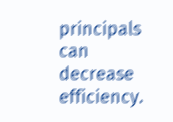principals can decrease efficiency.